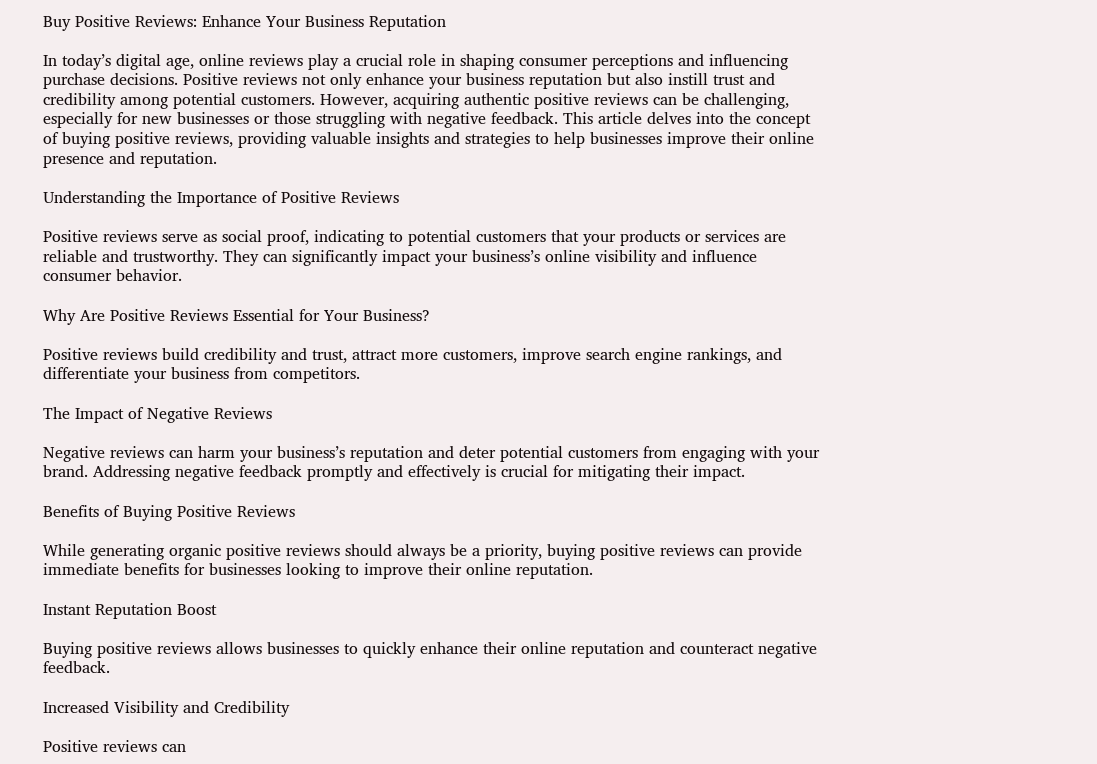Buy Positive Reviews: Enhance Your Business Reputation

In today’s digital age, online reviews play a crucial role in shaping consumer perceptions and influencing purchase decisions. Positive reviews not only enhance your business reputation but also instill trust and credibility among potential customers. However, acquiring authentic positive reviews can be challenging, especially for new businesses or those struggling with negative feedback. This article delves into the concept of buying positive reviews, providing valuable insights and strategies to help businesses improve their online presence and reputation.

Understanding the Importance of Positive Reviews

Positive reviews serve as social proof, indicating to potential customers that your products or services are reliable and trustworthy. They can significantly impact your business’s online visibility and influence consumer behavior.

Why Are Positive Reviews Essential for Your Business?

Positive reviews build credibility and trust, attract more customers, improve search engine rankings, and differentiate your business from competitors.

The Impact of Negative Reviews

Negative reviews can harm your business’s reputation and deter potential customers from engaging with your brand. Addressing negative feedback promptly and effectively is crucial for mitigating their impact.

Benefits of Buying Positive Reviews

While generating organic positive reviews should always be a priority, buying positive reviews can provide immediate benefits for businesses looking to improve their online reputation.

Instant Reputation Boost

Buying positive reviews allows businesses to quickly enhance their online reputation and counteract negative feedback.

Increased Visibility and Credibility

Positive reviews can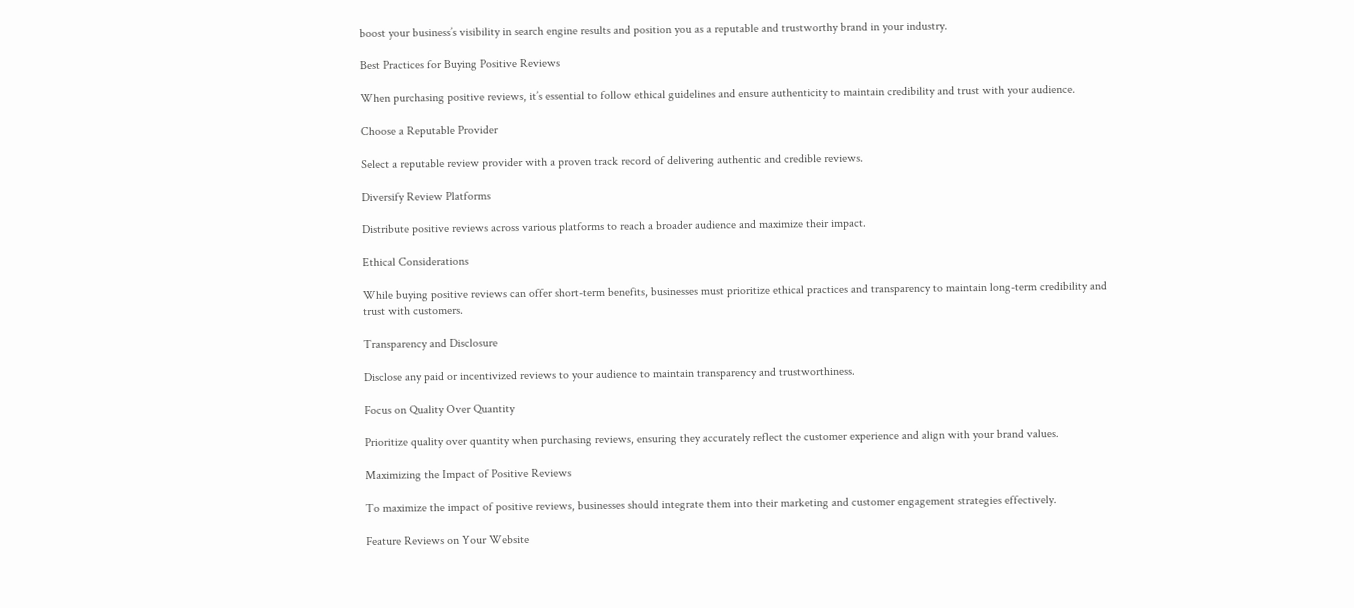boost your business’s visibility in search engine results and position you as a reputable and trustworthy brand in your industry.

Best Practices for Buying Positive Reviews

When purchasing positive reviews, it’s essential to follow ethical guidelines and ensure authenticity to maintain credibility and trust with your audience.

Choose a Reputable Provider

Select a reputable review provider with a proven track record of delivering authentic and credible reviews.

Diversify Review Platforms

Distribute positive reviews across various platforms to reach a broader audience and maximize their impact.

Ethical Considerations

While buying positive reviews can offer short-term benefits, businesses must prioritize ethical practices and transparency to maintain long-term credibility and trust with customers.

Transparency and Disclosure

Disclose any paid or incentivized reviews to your audience to maintain transparency and trustworthiness.

Focus on Quality Over Quantity

Prioritize quality over quantity when purchasing reviews, ensuring they accurately reflect the customer experience and align with your brand values.

Maximizing the Impact of Positive Reviews

To maximize the impact of positive reviews, businesses should integrate them into their marketing and customer engagement strategies effectively.

Feature Reviews on Your Website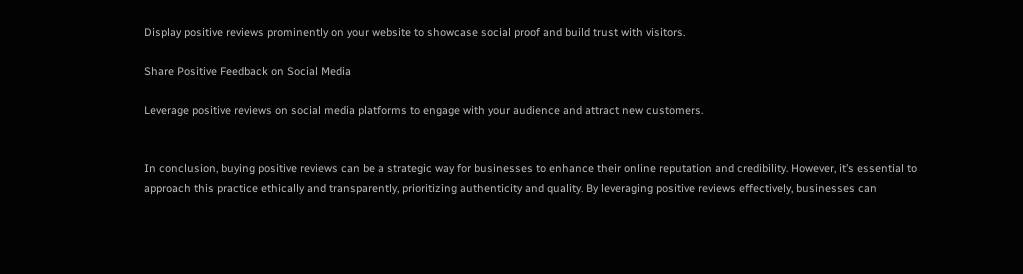Display positive reviews prominently on your website to showcase social proof and build trust with visitors.

Share Positive Feedback on Social Media

Leverage positive reviews on social media platforms to engage with your audience and attract new customers.


In conclusion, buying positive reviews can be a strategic way for businesses to enhance their online reputation and credibility. However, it’s essential to approach this practice ethically and transparently, prioritizing authenticity and quality. By leveraging positive reviews effectively, businesses can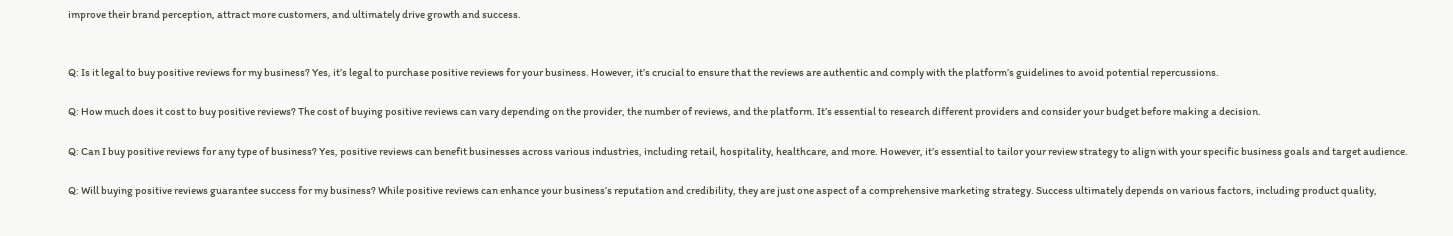improve their brand perception, attract more customers, and ultimately drive growth and success.


Q: Is it legal to buy positive reviews for my business? Yes, it’s legal to purchase positive reviews for your business. However, it’s crucial to ensure that the reviews are authentic and comply with the platform’s guidelines to avoid potential repercussions.

Q: How much does it cost to buy positive reviews? The cost of buying positive reviews can vary depending on the provider, the number of reviews, and the platform. It’s essential to research different providers and consider your budget before making a decision.

Q: Can I buy positive reviews for any type of business? Yes, positive reviews can benefit businesses across various industries, including retail, hospitality, healthcare, and more. However, it’s essential to tailor your review strategy to align with your specific business goals and target audience.

Q: Will buying positive reviews guarantee success for my business? While positive reviews can enhance your business’s reputation and credibility, they are just one aspect of a comprehensive marketing strategy. Success ultimately depends on various factors, including product quality,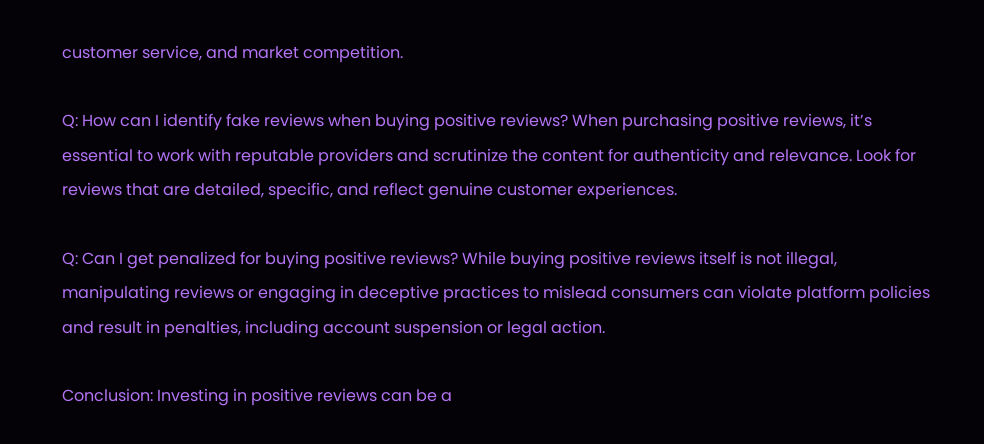customer service, and market competition.

Q: How can I identify fake reviews when buying positive reviews? When purchasing positive reviews, it’s essential to work with reputable providers and scrutinize the content for authenticity and relevance. Look for reviews that are detailed, specific, and reflect genuine customer experiences.

Q: Can I get penalized for buying positive reviews? While buying positive reviews itself is not illegal, manipulating reviews or engaging in deceptive practices to mislead consumers can violate platform policies and result in penalties, including account suspension or legal action.

Conclusion: Investing in positive reviews can be a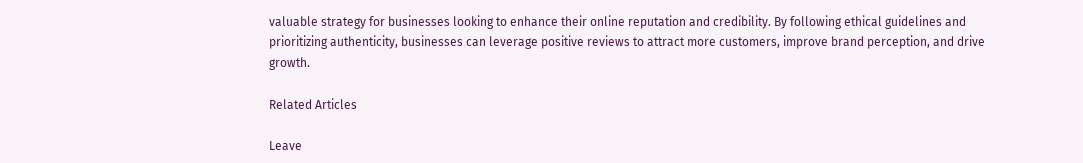valuable strategy for businesses looking to enhance their online reputation and credibility. By following ethical guidelines and prioritizing authenticity, businesses can leverage positive reviews to attract more customers, improve brand perception, and drive growth.

Related Articles

Leave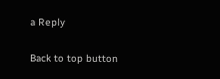a Reply

Back to top button